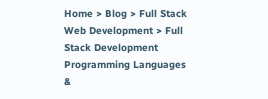Home > Blog > Full Stack Web Development > Full Stack Development Programming Languages &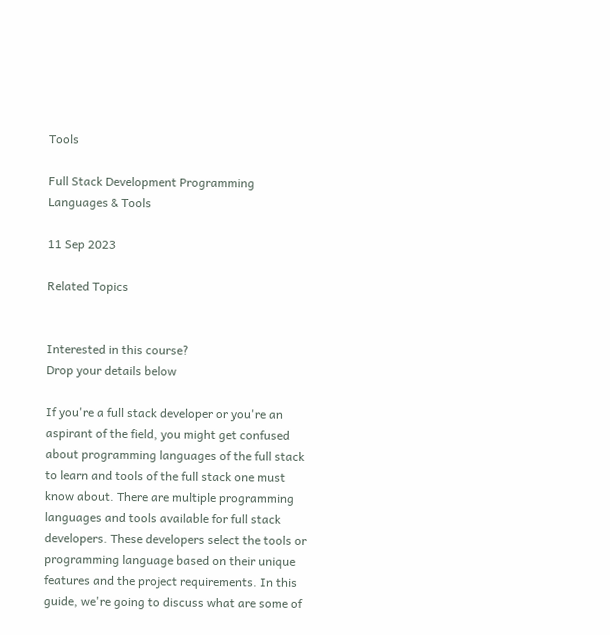Tools

Full Stack Development Programming Languages & Tools

11 Sep 2023

Related Topics


Interested in this course?
Drop your details below

If you're a full stack developer or you're an aspirant of the field, you might get confused about programming languages of the full stack to learn and tools of the full stack one must know about. There are multiple programming languages and tools available for full stack developers. These developers select the tools or programming language based on their unique features and the project requirements. In this guide, we're going to discuss what are some of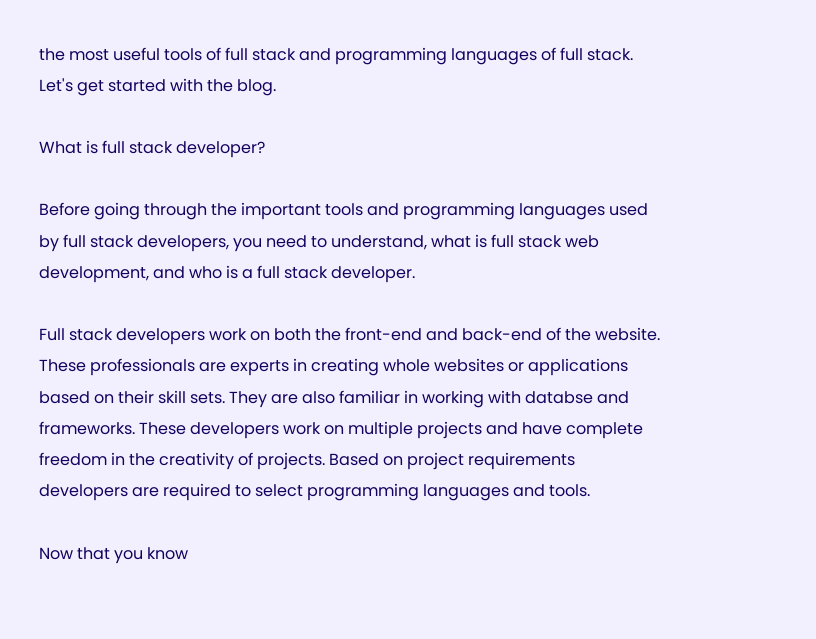the most useful tools of full stack and programming languages of full stack. Let's get started with the blog.

What is full stack developer?

Before going through the important tools and programming languages used by full stack developers, you need to understand, what is full stack web development, and who is a full stack developer.

Full stack developers work on both the front-end and back-end of the website. These professionals are experts in creating whole websites or applications based on their skill sets. They are also familiar in working with databse and frameworks. These developers work on multiple projects and have complete freedom in the creativity of projects. Based on project requirements developers are required to select programming languages and tools.

Now that you know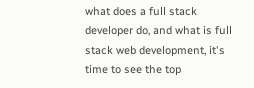what does a full stack developer do, and what is full stack web development, it's time to see the top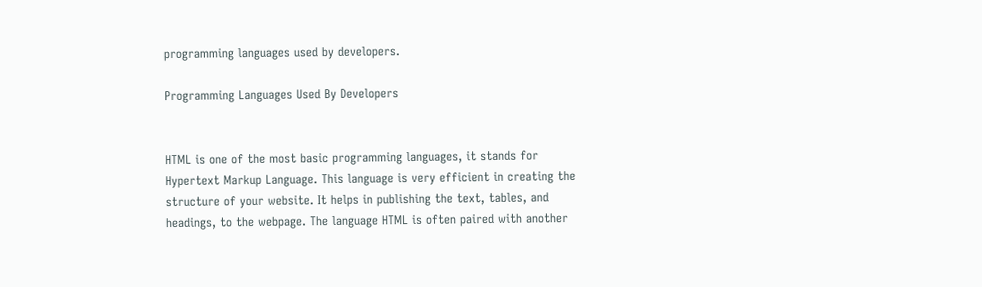programming languages used by developers.

Programming Languages Used By Developers


HTML is one of the most basic programming languages, it stands for Hypertext Markup Language. This language is very efficient in creating the structure of your website. It helps in publishing the text, tables, and headings, to the webpage. The language HTML is often paired with another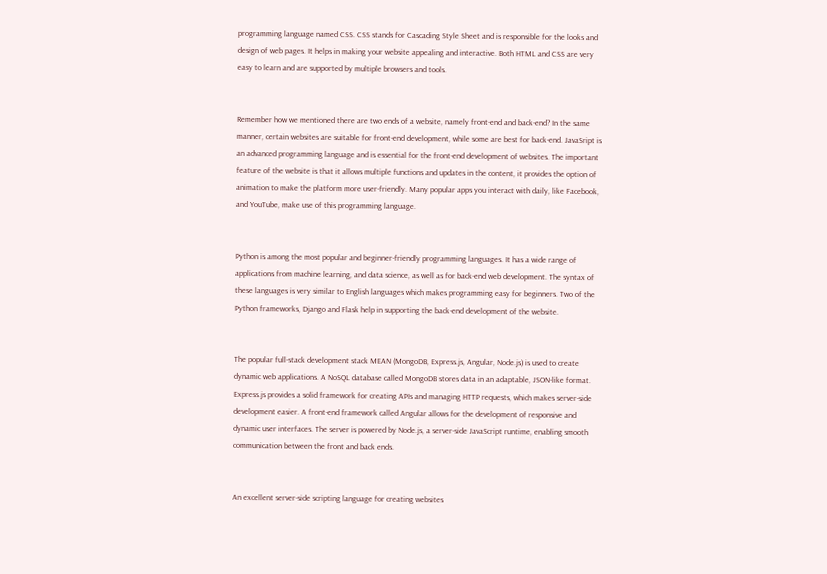programming language named CSS. CSS stands for Cascading Style Sheet and is responsible for the looks and design of web pages. It helps in making your website appealing and interactive. Both HTML and CSS are very easy to learn and are supported by multiple browsers and tools.


Remember how we mentioned there are two ends of a website, namely front-end and back-end? In the same manner, certain websites are suitable for front-end development, while some are best for back-end. JavaSript is an advanced programming language and is essential for the front-end development of websites. The important feature of the website is that it allows multiple functions and updates in the content, it provides the option of animation to make the platform more user-friendly. Many popular apps you interact with daily, like Facebook, and YouTube, make use of this programming language.


Python is among the most popular and beginner-friendly programming languages. It has a wide range of applications from machine learning, and data science, as well as for back-end web development. The syntax of these languages is very similar to English languages which makes programming easy for beginners. Two of the Python frameworks, Django and Flask help in supporting the back-end development of the website.


The popular full-stack development stack MEAN (MongoDB, Express.js, Angular, Node.js) is used to create dynamic web applications. A NoSQL database called MongoDB stores data in an adaptable, JSON-like format. Express.js provides a solid framework for creating APIs and managing HTTP requests, which makes server-side development easier. A front-end framework called Angular allows for the development of responsive and dynamic user interfaces. The server is powered by Node.js, a server-side JavaScript runtime, enabling smooth communication between the front and back ends.


An excellent server-side scripting language for creating websites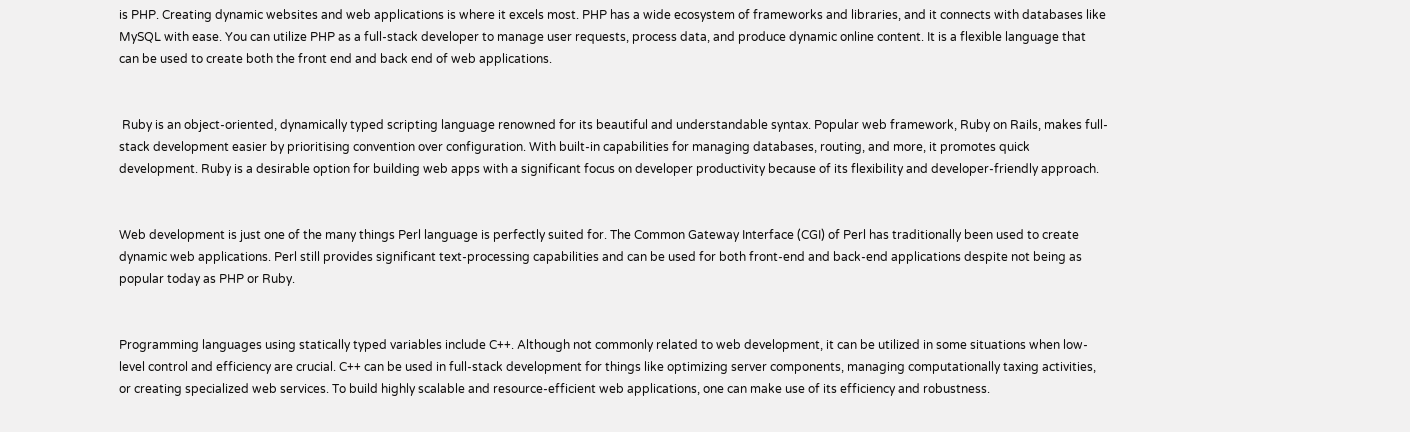is PHP. Creating dynamic websites and web applications is where it excels most. PHP has a wide ecosystem of frameworks and libraries, and it connects with databases like MySQL with ease. You can utilize PHP as a full-stack developer to manage user requests, process data, and produce dynamic online content. It is a flexible language that can be used to create both the front end and back end of web applications.


 Ruby is an object-oriented, dynamically typed scripting language renowned for its beautiful and understandable syntax. Popular web framework, Ruby on Rails, makes full-stack development easier by prioritising convention over configuration. With built-in capabilities for managing databases, routing, and more, it promotes quick development. Ruby is a desirable option for building web apps with a significant focus on developer productivity because of its flexibility and developer-friendly approach.


Web development is just one of the many things Perl language is perfectly suited for. The Common Gateway Interface (CGI) of Perl has traditionally been used to create dynamic web applications. Perl still provides significant text-processing capabilities and can be used for both front-end and back-end applications despite not being as popular today as PHP or Ruby.


Programming languages using statically typed variables include C++. Although not commonly related to web development, it can be utilized in some situations when low-level control and efficiency are crucial. C++ can be used in full-stack development for things like optimizing server components, managing computationally taxing activities, or creating specialized web services. To build highly scalable and resource-efficient web applications, one can make use of its efficiency and robustness.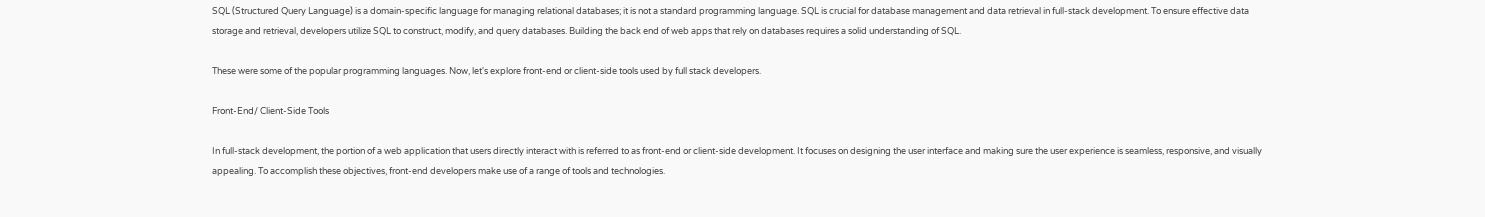SQL (Structured Query Language) is a domain-specific language for managing relational databases; it is not a standard programming language. SQL is crucial for database management and data retrieval in full-stack development. To ensure effective data storage and retrieval, developers utilize SQL to construct, modify, and query databases. Building the back end of web apps that rely on databases requires a solid understanding of SQL.

These were some of the popular programming languages. Now, let's explore front-end or client-side tools used by full stack developers.

Front-End/ Client-Side Tools

In full-stack development, the portion of a web application that users directly interact with is referred to as front-end or client-side development. It focuses on designing the user interface and making sure the user experience is seamless, responsive, and visually appealing. To accomplish these objectives, front-end developers make use of a range of tools and technologies.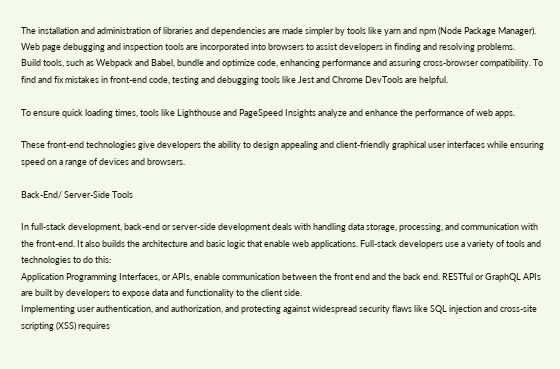The installation and administration of libraries and dependencies are made simpler by tools like yarn and npm (Node Package Manager). Web page debugging and inspection tools are incorporated into browsers to assist developers in finding and resolving problems.
Build tools, such as Webpack and Babel, bundle and optimize code, enhancing performance and assuring cross-browser compatibility. To find and fix mistakes in front-end code, testing and debugging tools like Jest and Chrome DevTools are helpful.

To ensure quick loading times, tools like Lighthouse and PageSpeed Insights analyze and enhance the performance of web apps.

These front-end technologies give developers the ability to design appealing and client-friendly graphical user interfaces while ensuring speed on a range of devices and browsers.

Back-End/ Server-Side Tools

In full-stack development, back-end or server-side development deals with handling data storage, processing, and communication with the front-end. It also builds the architecture and basic logic that enable web applications. Full-stack developers use a variety of tools and technologies to do this:
Application Programming Interfaces, or APIs, enable communication between the front end and the back end. RESTful or GraphQL APIs are built by developers to expose data and functionality to the client side.
Implementing user authentication, and authorization, and protecting against widespread security flaws like SQL injection and cross-site scripting (XSS) requires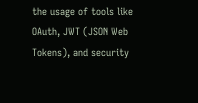the usage of tools like OAuth, JWT (JSON Web Tokens), and security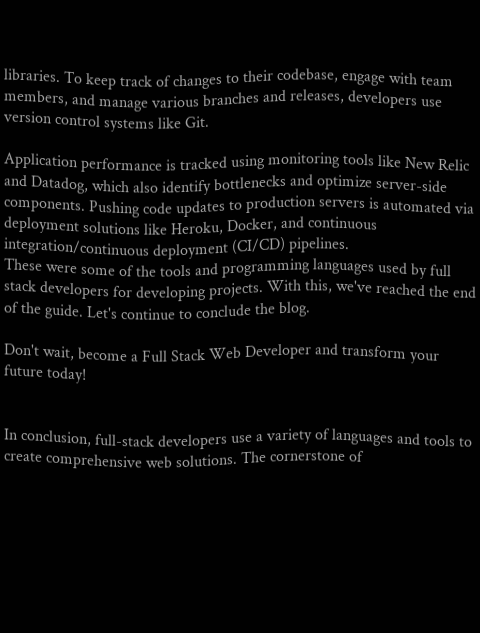libraries. To keep track of changes to their codebase, engage with team members, and manage various branches and releases, developers use version control systems like Git.

Application performance is tracked using monitoring tools like New Relic and Datadog, which also identify bottlenecks and optimize server-side components. Pushing code updates to production servers is automated via deployment solutions like Heroku, Docker, and continuous integration/continuous deployment (CI/CD) pipelines.
These were some of the tools and programming languages used by full stack developers for developing projects. With this, we've reached the end of the guide. Let's continue to conclude the blog.

Don't wait, become a Full Stack Web Developer and transform your future today!


In conclusion, full-stack developers use a variety of languages and tools to create comprehensive web solutions. The cornerstone of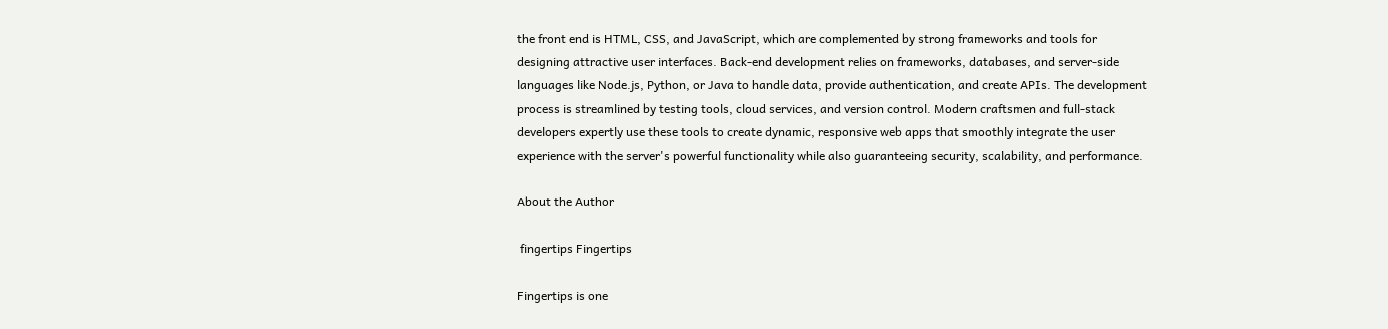the front end is HTML, CSS, and JavaScript, which are complemented by strong frameworks and tools for designing attractive user interfaces. Back-end development relies on frameworks, databases, and server-side languages like Node.js, Python, or Java to handle data, provide authentication, and create APIs. The development process is streamlined by testing tools, cloud services, and version control. Modern craftsmen and full-stack developers expertly use these tools to create dynamic, responsive web apps that smoothly integrate the user experience with the server's powerful functionality while also guaranteeing security, scalability, and performance.

About the Author

 fingertips Fingertips

Fingertips is one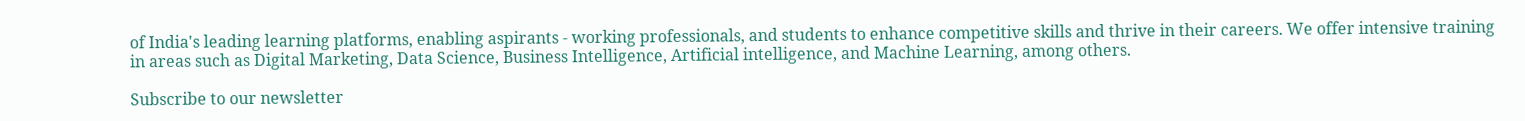of India's leading learning platforms, enabling aspirants - working professionals, and students to enhance competitive skills and thrive in their careers. We offer intensive training in areas such as Digital Marketing, Data Science, Business Intelligence, Artificial intelligence, and Machine Learning, among others.

Subscribe to our newsletter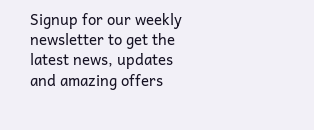Signup for our weekly newsletter to get the latest news, updates and amazing offers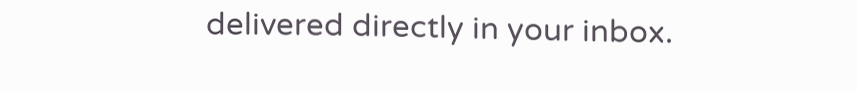delivered directly in your inbox.